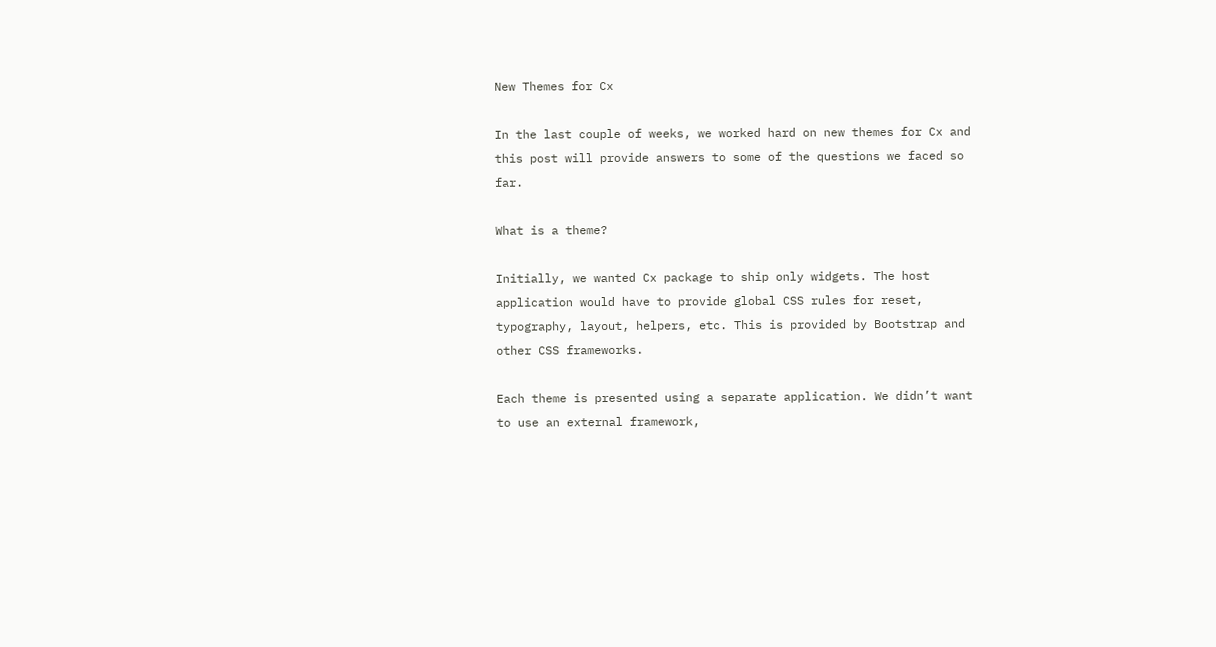New Themes for Cx

In the last couple of weeks, we worked hard on new themes for Cx and this post will provide answers to some of the questions we faced so far.

What is a theme?

Initially, we wanted Cx package to ship only widgets. The host application would have to provide global CSS rules for reset, typography, layout, helpers, etc. This is provided by Bootstrap and other CSS frameworks.

Each theme is presented using a separate application. We didn’t want to use an external framework,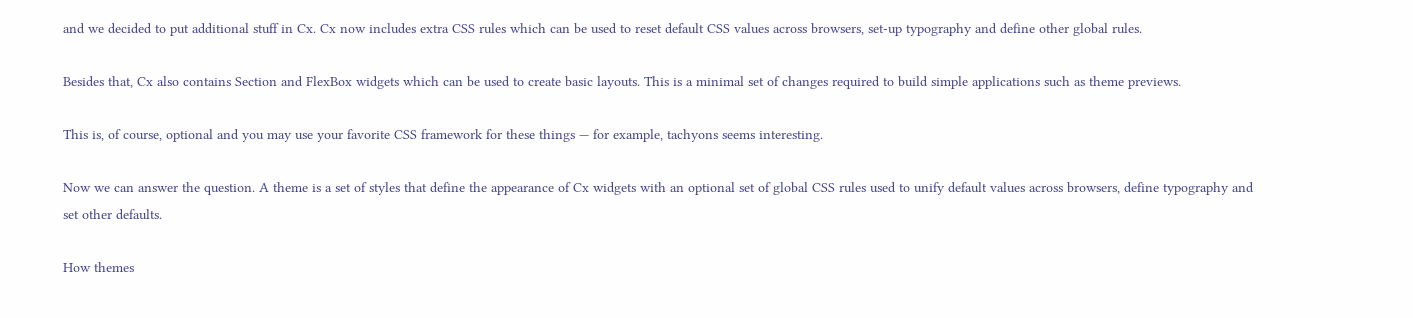and we decided to put additional stuff in Cx. Cx now includes extra CSS rules which can be used to reset default CSS values across browsers, set-up typography and define other global rules.

Besides that, Cx also contains Section and FlexBox widgets which can be used to create basic layouts. This is a minimal set of changes required to build simple applications such as theme previews.

This is, of course, optional and you may use your favorite CSS framework for these things — for example, tachyons seems interesting.

Now we can answer the question. A theme is a set of styles that define the appearance of Cx widgets with an optional set of global CSS rules used to unify default values across browsers, define typography and set other defaults.

How themes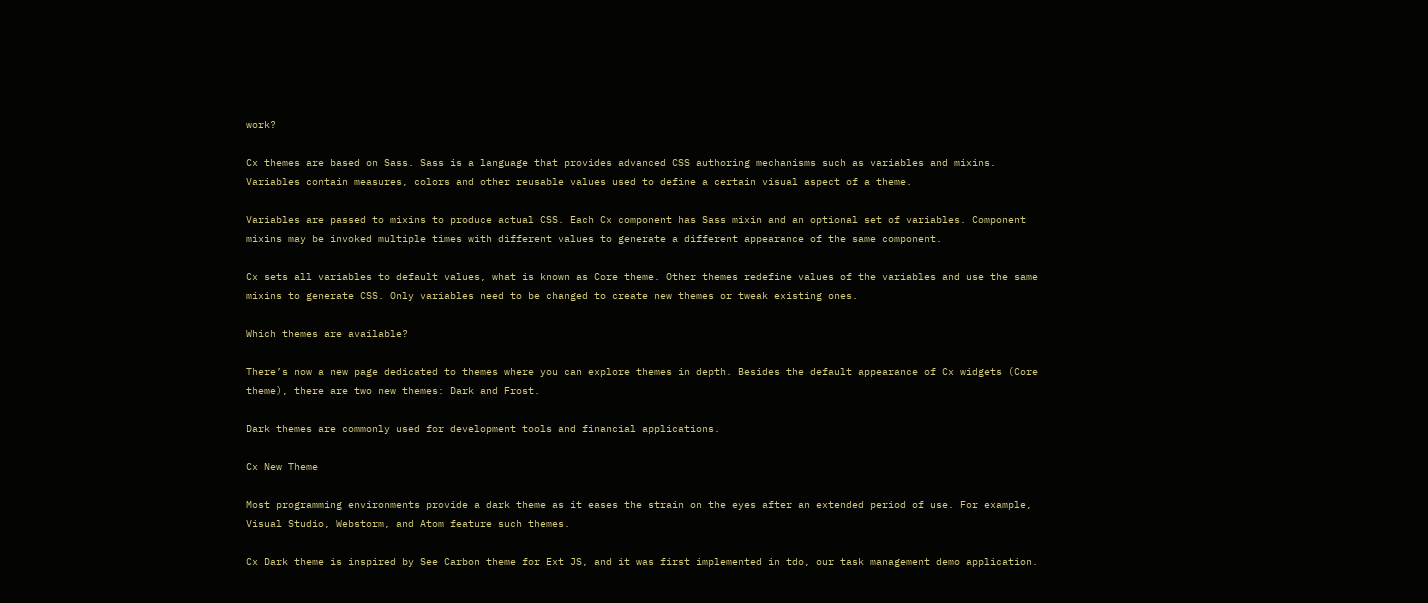work?

Cx themes are based on Sass. Sass is a language that provides advanced CSS authoring mechanisms such as variables and mixins. Variables contain measures, colors and other reusable values used to define a certain visual aspect of a theme.

Variables are passed to mixins to produce actual CSS. Each Cx component has Sass mixin and an optional set of variables. Component mixins may be invoked multiple times with different values to generate a different appearance of the same component.

Cx sets all variables to default values, what is known as Core theme. Other themes redefine values of the variables and use the same mixins to generate CSS. Only variables need to be changed to create new themes or tweak existing ones.

Which themes are available?

There’s now a new page dedicated to themes where you can explore themes in depth. Besides the default appearance of Cx widgets (Core theme), there are two new themes: Dark and Frost.

Dark themes are commonly used for development tools and financial applications.

Cx New Theme

Most programming environments provide a dark theme as it eases the strain on the eyes after an extended period of use. For example, Visual Studio, Webstorm, and Atom feature such themes.

Cx Dark theme is inspired by See Carbon theme for Ext JS, and it was first implemented in tdo, our task management demo application.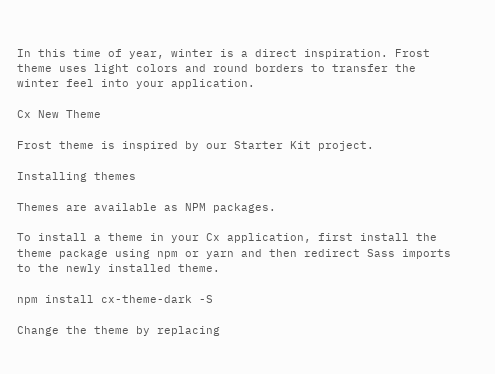In this time of year, winter is a direct inspiration. Frost theme uses light colors and round borders to transfer the winter feel into your application.

Cx New Theme

Frost theme is inspired by our Starter Kit project.

Installing themes

Themes are available as NPM packages.

To install a theme in your Cx application, first install the theme package using npm or yarn and then redirect Sass imports to the newly installed theme.

npm install cx-theme-dark -S

Change the theme by replacing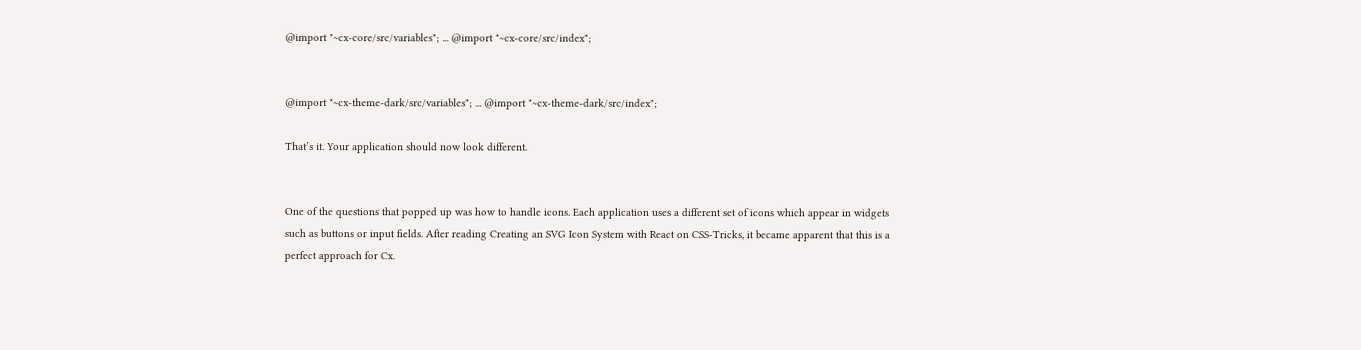@import "~cx-core/src/variables"; ... @import "~cx-core/src/index";


@import "~cx-theme-dark/src/variables"; ... @import "~cx-theme-dark/src/index";

That’s it. Your application should now look different.


One of the questions that popped up was how to handle icons. Each application uses a different set of icons which appear in widgets such as buttons or input fields. After reading Creating an SVG Icon System with React on CSS-Tricks, it became apparent that this is a perfect approach for Cx.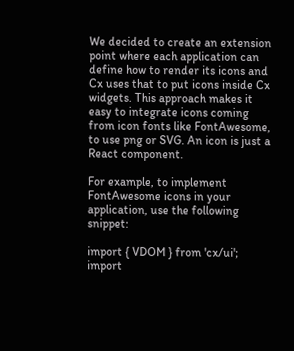We decided to create an extension point where each application can define how to render its icons and Cx uses that to put icons inside Cx widgets. This approach makes it easy to integrate icons coming from icon fonts like FontAwesome, to use png or SVG. An icon is just a React component.

For example, to implement FontAwesome icons in your application, use the following snippet:

import { VDOM } from 'cx/ui'; import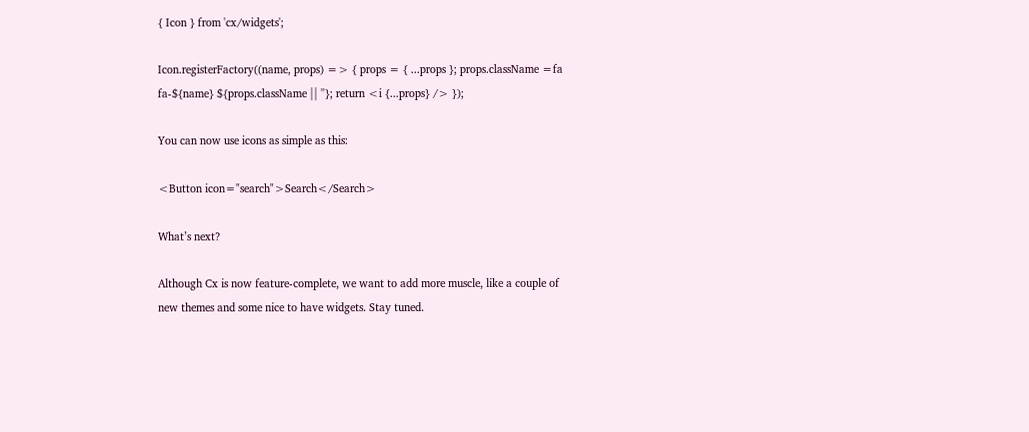{ Icon } from 'cx/widgets';

Icon.registerFactory((name, props) => { props = { ...props }; props.className =fa fa-${name} ${props.className || ''}; return <i {...props} /> });

You can now use icons as simple as this:

<Button icon="search">Search</Search>

What’s next?

Although Cx is now feature-complete, we want to add more muscle, like a couple of new themes and some nice to have widgets. Stay tuned.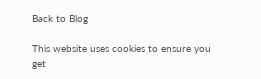Back to Blog

This website uses cookies to ensure you get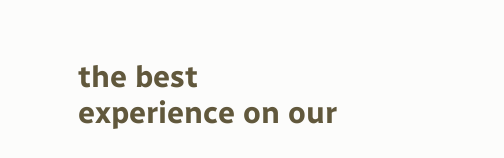the best experience on our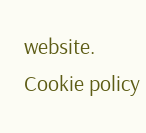website. Cookie policy